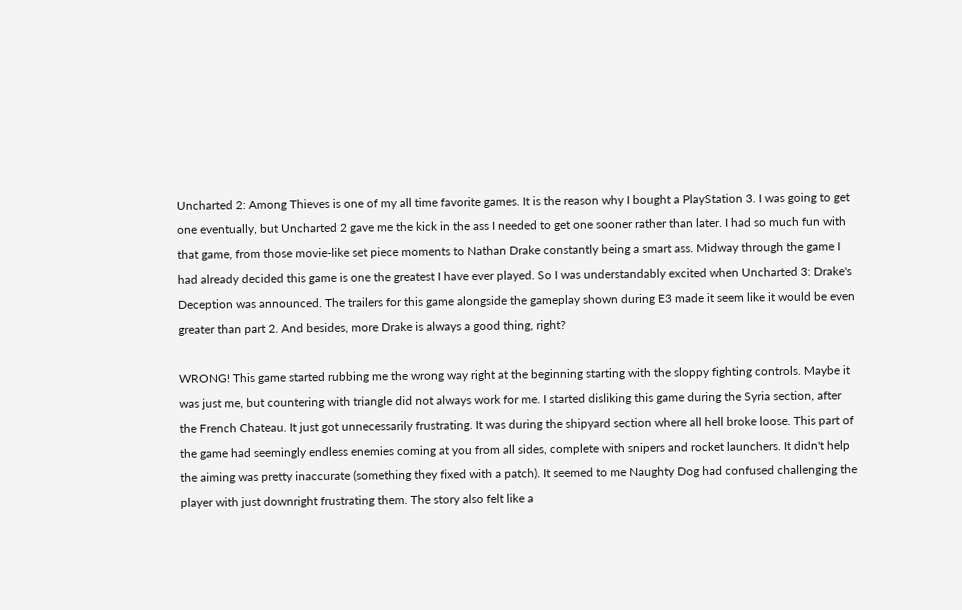Uncharted 2: Among Thieves is one of my all time favorite games. It is the reason why I bought a PlayStation 3. I was going to get one eventually, but Uncharted 2 gave me the kick in the ass I needed to get one sooner rather than later. I had so much fun with that game, from those movie-like set piece moments to Nathan Drake constantly being a smart ass. Midway through the game I had already decided this game is one the greatest I have ever played. So I was understandably excited when Uncharted 3: Drake's Deception was announced. The trailers for this game alongside the gameplay shown during E3 made it seem like it would be even greater than part 2. And besides, more Drake is always a good thing, right?

WRONG! This game started rubbing me the wrong way right at the beginning starting with the sloppy fighting controls. Maybe it was just me, but countering with triangle did not always work for me. I started disliking this game during the Syria section, after the French Chateau. It just got unnecessarily frustrating. It was during the shipyard section where all hell broke loose. This part of the game had seemingly endless enemies coming at you from all sides, complete with snipers and rocket launchers. It didn't help the aiming was pretty inaccurate (something they fixed with a patch). It seemed to me Naughty Dog had confused challenging the player with just downright frustrating them. The story also felt like a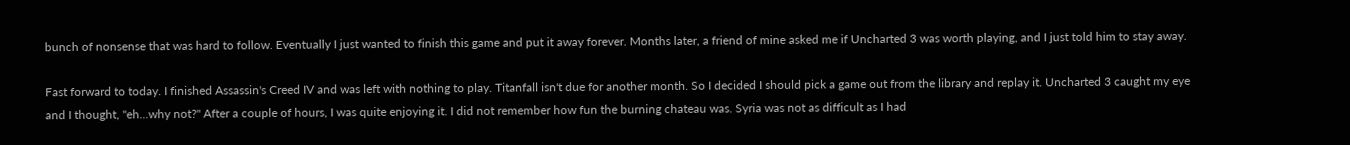bunch of nonsense that was hard to follow. Eventually I just wanted to finish this game and put it away forever. Months later, a friend of mine asked me if Uncharted 3 was worth playing, and I just told him to stay away.

Fast forward to today. I finished Assassin's Creed IV and was left with nothing to play. Titanfall isn't due for another month. So I decided I should pick a game out from the library and replay it. Uncharted 3 caught my eye and I thought, "eh...why not?" After a couple of hours, I was quite enjoying it. I did not remember how fun the burning chateau was. Syria was not as difficult as I had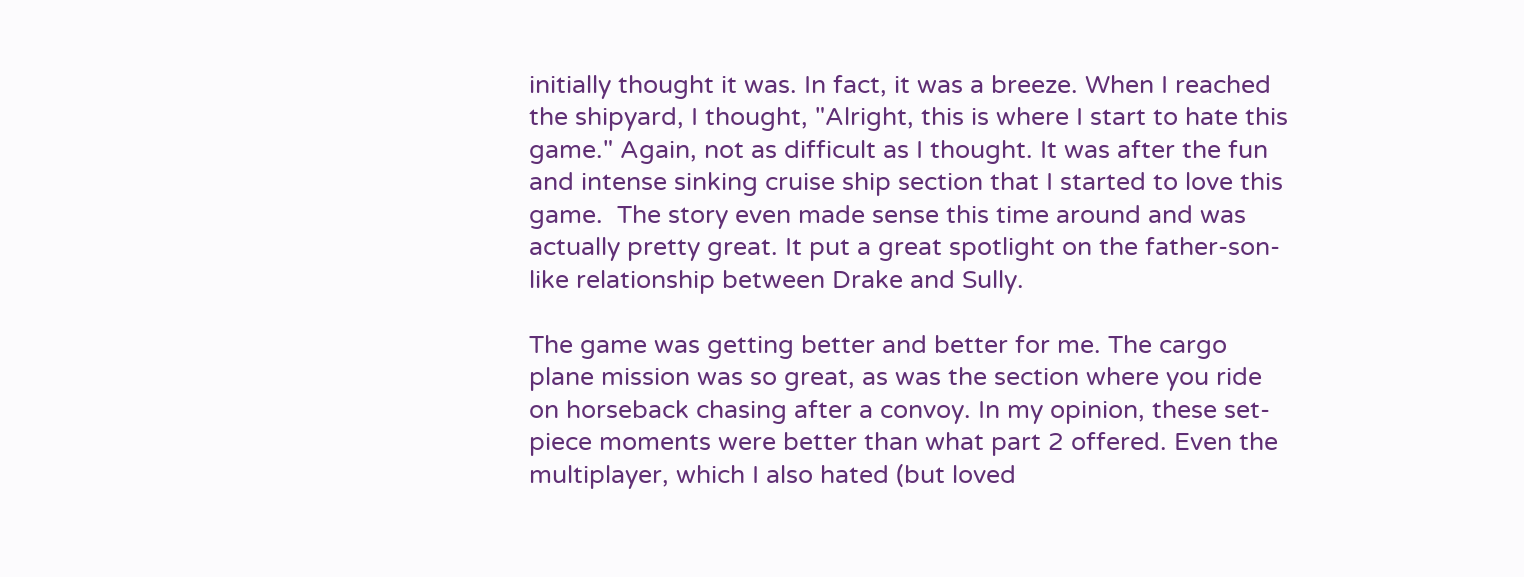initially thought it was. In fact, it was a breeze. When I reached the shipyard, I thought, "Alright, this is where I start to hate this game." Again, not as difficult as I thought. It was after the fun and intense sinking cruise ship section that I started to love this game.  The story even made sense this time around and was actually pretty great. It put a great spotlight on the father-son-like relationship between Drake and Sully.

The game was getting better and better for me. The cargo plane mission was so great, as was the section where you ride on horseback chasing after a convoy. In my opinion, these set-piece moments were better than what part 2 offered. Even the multiplayer, which I also hated (but loved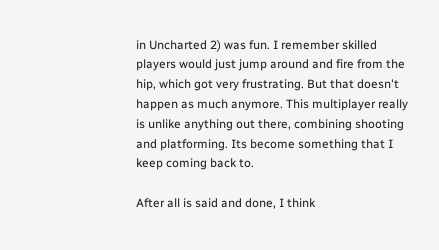in Uncharted 2) was fun. I remember skilled players would just jump around and fire from the hip, which got very frustrating. But that doesn't happen as much anymore. This multiplayer really is unlike anything out there, combining shooting and platforming. Its become something that I keep coming back to.

After all is said and done, I think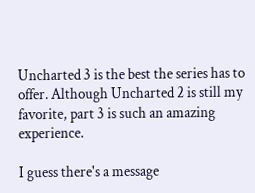Uncharted 3 is the best the series has to offer. Although Uncharted 2 is still my favorite, part 3 is such an amazing experience.

I guess there's a message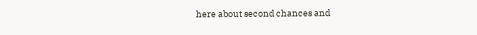here about second chances and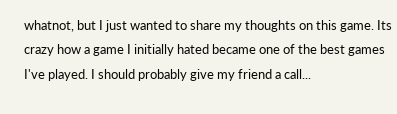whatnot, but I just wanted to share my thoughts on this game. Its crazy how a game I initially hated became one of the best games I've played. I should probably give my friend a call...